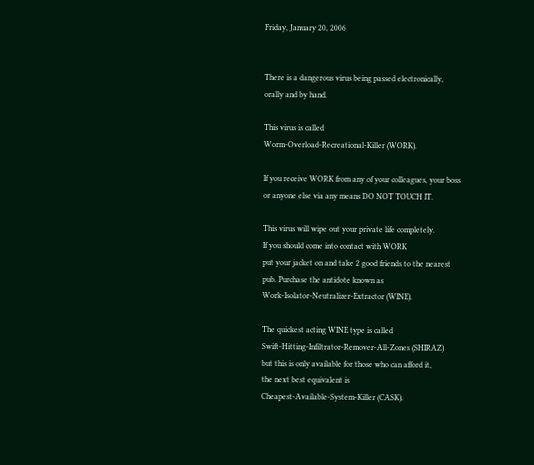Friday, January 20, 2006


There is a dangerous virus being passed electronically,
orally and by hand.

This virus is called
Worm-Overload-Recreational-Killer (WORK).

If you receive WORK from any of your colleagues, your boss
or anyone else via any means DO NOT TOUCH IT.

This virus will wipe out your private life completely.
If you should come into contact with WORK
put your jacket on and take 2 good friends to the nearest
pub. Purchase the antidote known as
Work-Isolator-Neutralizer-Extractor (WINE).

The quickest acting WINE type is called
Swift-Hitting-Infiltrator-Remover-All-Zones (SHIRAZ)
but this is only available for those who can afford it,
the next best equivalent is
Cheapest-Available-System-Killer (CASK).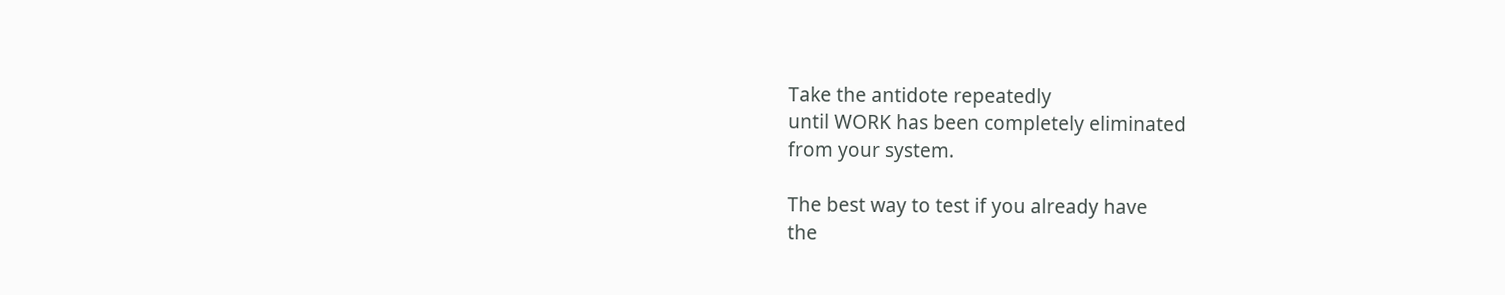Take the antidote repeatedly
until WORK has been completely eliminated
from your system.

The best way to test if you already have
the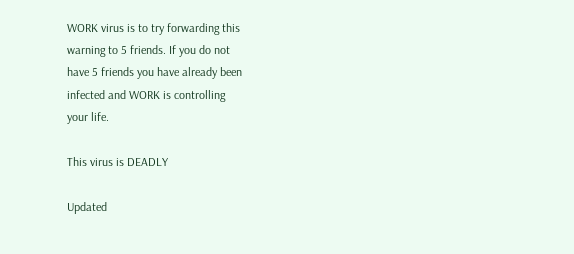WORK virus is to try forwarding this
warning to 5 friends. If you do not
have 5 friends you have already been
infected and WORK is controlling
your life.

This virus is DEADLY

Updated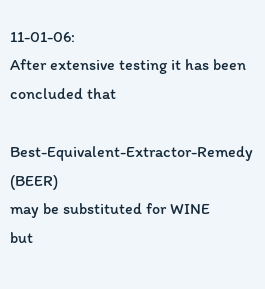11-01-06:
After extensive testing it has been concluded that

Best-Equivalent-Extractor-Remedy (BEER)
may be substituted for WINE
but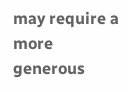may require a more generous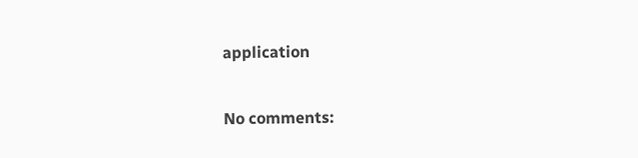application

No comments: